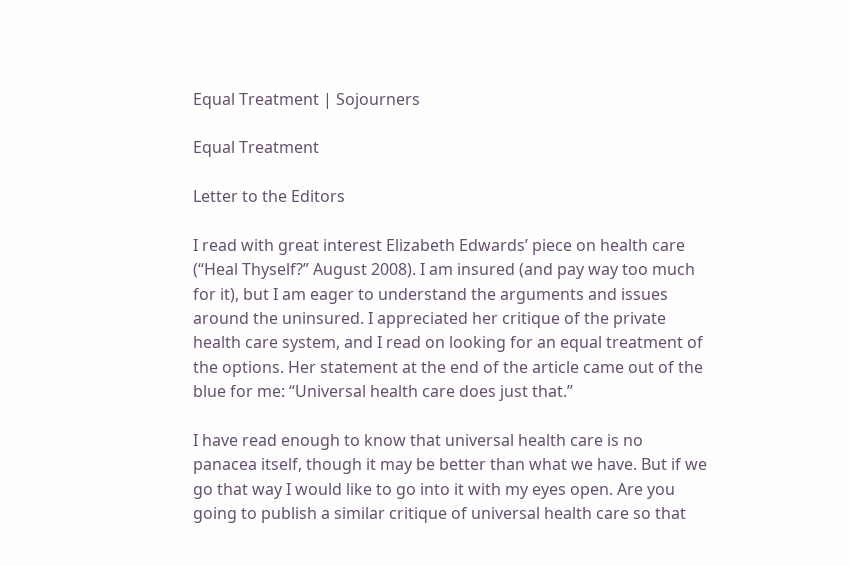Equal Treatment | Sojourners

Equal Treatment

Letter to the Editors

I read with great interest Elizabeth Edwards’ piece on health care (“Heal Thyself?” August 2008). I am insured (and pay way too much for it), but I am eager to understand the arguments and issues around the uninsured. I appreciated her critique of the private health care system, and I read on looking for an equal treatment of the options. Her statement at the end of the article came out of the blue for me: “Universal health care does just that.”

I have read enough to know that universal health care is no panacea itself, though it may be better than what we have. But if we go that way I would like to go into it with my eyes open. Are you going to publish a similar critique of universal health care so that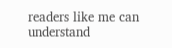readers like me can understand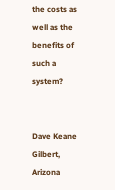the costs as well as the benefits of such a system?


Dave Keane
Gilbert, Arizona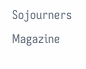Sojourners Magazine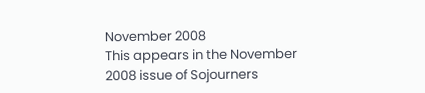November 2008
This appears in the November 2008 issue of Sojourners